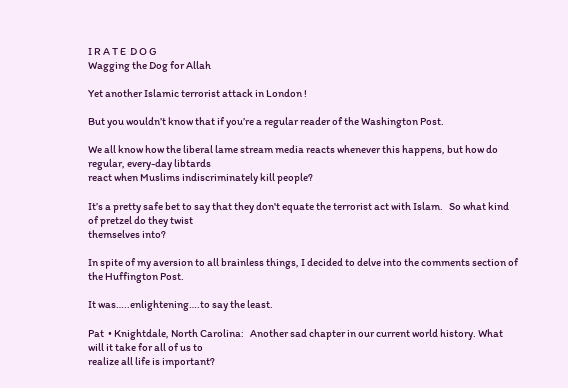I R A T E  D O G
Wagging the Dog for Allah

Yet another Islamic terrorist attack in London !

But you wouldn’t know that if you’re a regular reader of the Washington Post.

We all know how the liberal lame stream media reacts whenever this happens, but how do regular, every-day libtards
react when Muslims indiscriminately kill people?

It’s a pretty safe bet to say that they don't equate the terrorist act with Islam.   So what kind of pretzel do they twist
themselves into?

In spite of my aversion to all brainless things, I decided to delve into the comments section of the Huffington Post.

It was…..enlightening….to say the least.

Pat  • Knightdale, North Carolina:   Another sad chapter in our current world history. What will it take for all of us to
realize all life is important?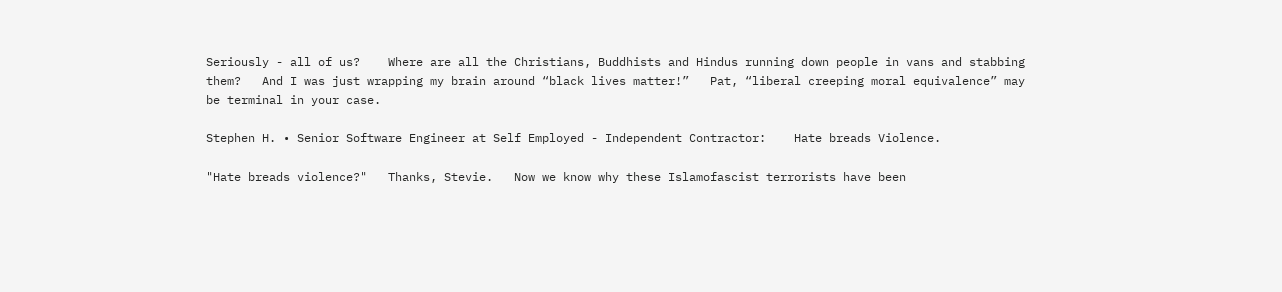Seriously - all of us?    Where are all the Christians, Buddhists and Hindus running down people in vans and stabbing
them?   And I was just wrapping my brain around “black lives matter!”   Pat, “liberal creeping moral equivalence” may
be terminal in your case.

Stephen H. • Senior Software Engineer at Self Employed - Independent Contractor:    Hate breads Violence.

"Hate breads violence?"   Thanks, Stevie.   Now we know why these Islamofascist terrorists have been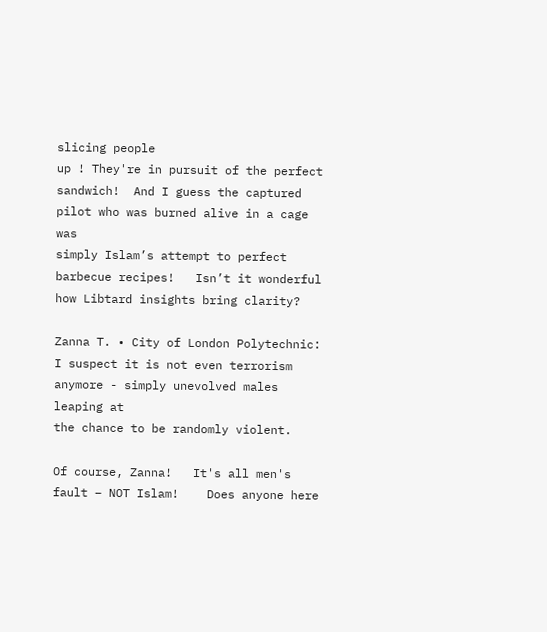slicing people
up ! They're in pursuit of the perfect sandwich!  And I guess the captured pilot who was burned alive in a cage was
simply Islam’s attempt to perfect barbecue recipes!   Isn’t it wonderful how Libtard insights bring clarity?

Zanna T. • City of London Polytechnic: I suspect it is not even terrorism anymore - simply unevolved males leaping at
the chance to be randomly violent.

Of course, Zanna!   It's all men's fault – NOT Islam!    Does anyone here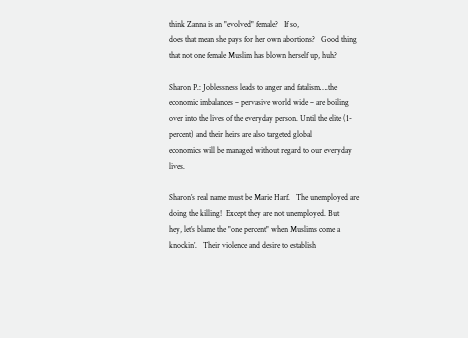think Zanna is an "evolved" female?   If so,
does that mean she pays for her own abortions?   Good thing that not one female Muslim has blown herself up, huh?

Sharon P.: Joblessness leads to anger and fatalism….the economic imbalances – pervasive world wide – are boiling
over into the lives of the everyday person. Until the elite (1-percent) and their heirs are also targeted global
economics will be managed without regard to our everyday lives.

Sharon’s real name must be Marie Harf.   The unemployed are doing the killing!  Except they are not unemployed. But
hey, let’s blame the "one percent" when Muslims come a knockin’.   Their violence and desire to establish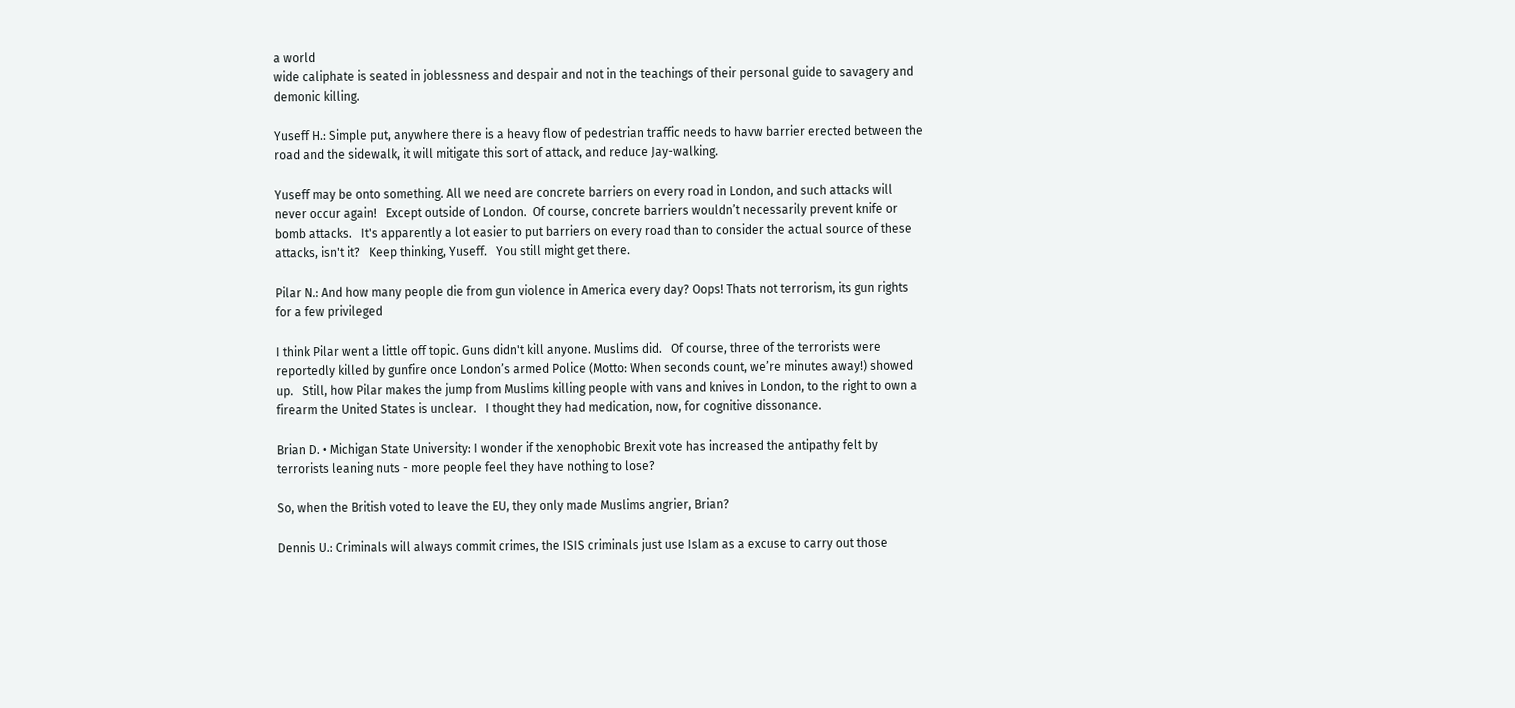a world
wide caliphate is seated in joblessness and despair and not in the teachings of their personal guide to savagery and
demonic killing.

Yuseff H.: Simple put, anywhere there is a heavy flow of pedestrian traffic needs to havw barrier erected between the
road and the sidewalk, it will mitigate this sort of attack, and reduce Jay-walking.

Yuseff may be onto something. All we need are concrete barriers on every road in London, and such attacks will
never occur again!   Except outside of London.  Of course, concrete barriers wouldn’t necessarily prevent knife or
bomb attacks.   It's apparently a lot easier to put barriers on every road than to consider the actual source of these
attacks, isn't it?   Keep thinking, Yuseff.   You still might get there.

Pilar N.: And how many people die from gun violence in America every day? Oops! Thats not terrorism, its gun rights
for a few privileged

I think Pilar went a little off topic. Guns didn't kill anyone. Muslims did.   Of course, three of the terrorists were
reportedly killed by gunfire once London’s armed Police (Motto: When seconds count, we’re minutes away!) showed
up.   Still, how Pilar makes the jump from Muslims killing people with vans and knives in London, to the right to own a
firearm the United States is unclear.   I thought they had medication, now, for cognitive dissonance.

Brian D. • Michigan State University: I wonder if the xenophobic Brexit vote has increased the antipathy felt by
terrorists leaning nuts - more people feel they have nothing to lose?

So, when the British voted to leave the EU, they only made Muslims angrier, Brian?

Dennis U.: Criminals will always commit crimes, the ISIS criminals just use Islam as a excuse to carry out those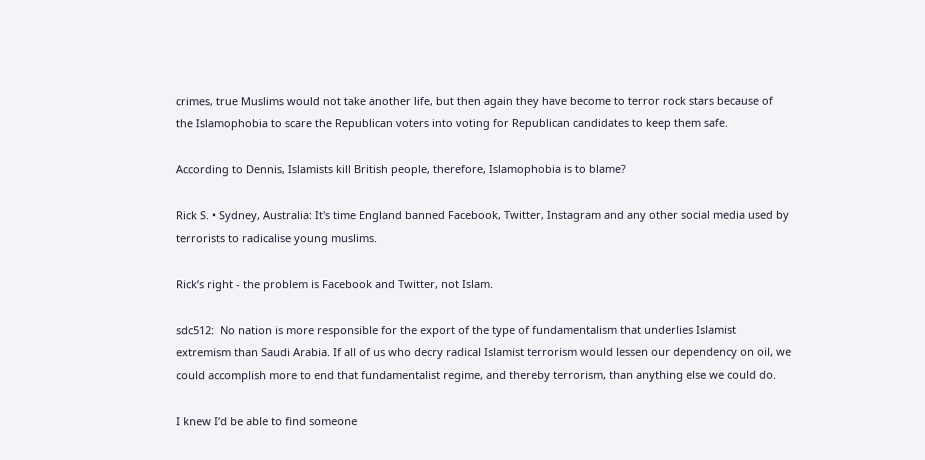crimes, true Muslims would not take another life, but then again they have become to terror rock stars because of
the Islamophobia to scare the Republican voters into voting for Republican candidates to keep them safe.

According to Dennis, Islamists kill British people, therefore, Islamophobia is to blame?

Rick S. • Sydney, Australia: It's time England banned Facebook, Twitter, Instagram and any other social media used by
terrorists to radicalise young muslims.

Rick’s right - the problem is Facebook and Twitter, not Islam.

sdc512:  No nation is more responsible for the export of the type of fundamentalism that underlies Islamist
extremism than Saudi Arabia. If all of us who decry radical Islamist terrorism would lessen our dependency on oil, we
could accomplish more to end that fundamentalist regime, and thereby terrorism, than anything else we could do.

I knew I’d be able to find someone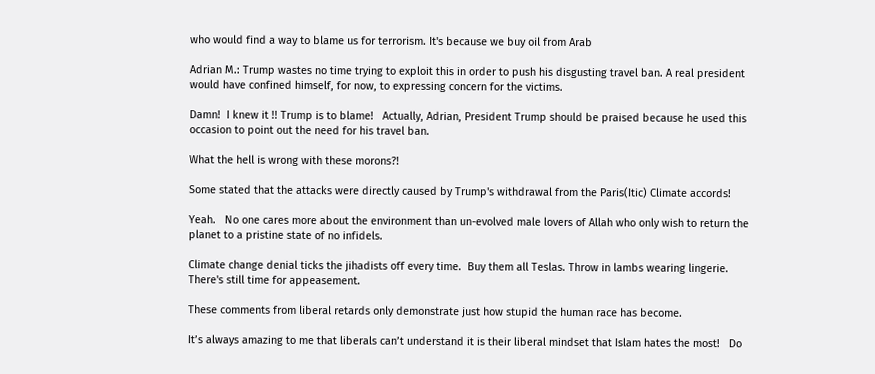who would find a way to blame us for terrorism. It's because we buy oil from Arab

Adrian M.: Trump wastes no time trying to exploit this in order to push his disgusting travel ban. A real president
would have confined himself, for now, to expressing concern for the victims.

Damn!  I knew it !! Trump is to blame!   Actually, Adrian, President Trump should be praised because he used this
occasion to point out the need for his travel ban.

What the hell is wrong with these morons?!

Some stated that the attacks were directly caused by Trump's withdrawal from the Paris(Itic) Climate accords!

Yeah.   No one cares more about the environment than un-evolved male lovers of Allah who only wish to return the
planet to a pristine state of no infidels.

Climate change denial ticks the jihadists off every time.  Buy them all Teslas. Throw in lambs wearing lingerie.
There's still time for appeasement.

These comments from liberal retards only demonstrate just how stupid the human race has become.

It’s always amazing to me that liberals can’t understand it is their liberal mindset that Islam hates the most!   Do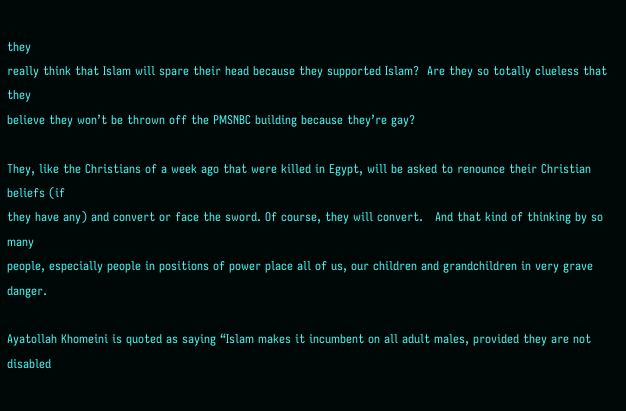they
really think that Islam will spare their head because they supported Islam?  Are they so totally clueless that they
believe they won’t be thrown off the PMSNBC building because they’re gay?

They, like the Christians of a week ago that were killed in Egypt, will be asked to renounce their Christian beliefs (if
they have any) and convert or face the sword. Of course, they will convert.   And that kind of thinking by so many
people, especially people in positions of power place all of us, our children and grandchildren in very grave danger.

Ayatollah Khomeini is quoted as saying “Islam makes it incumbent on all adult males, provided they are not disabled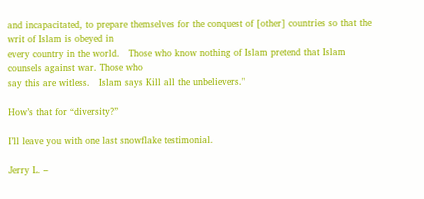and incapacitated, to prepare themselves for the conquest of [other] countries so that the writ of Islam is obeyed in
every country in the world.   Those who know nothing of Islam pretend that Islam counsels against war. Those who
say this are witless.   Islam says Kill all the unbelievers."

How’s that for “diversity?”

I’ll leave you with one last snowflake testimonial.

Jerry L. –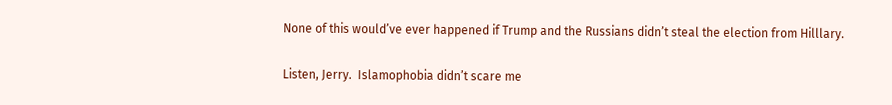None of this would’ve ever happened if Trump and the Russians didn’t steal the election from Hilllary.

Listen, Jerry.  Islamophobia didn’t scare me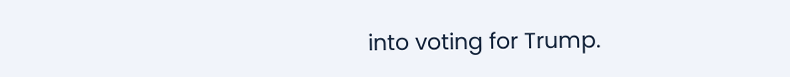into voting for Trump.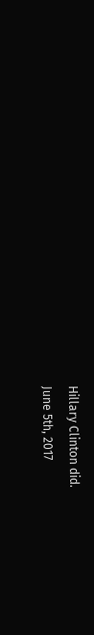Hillary Clinton did.
June 5th, 2017